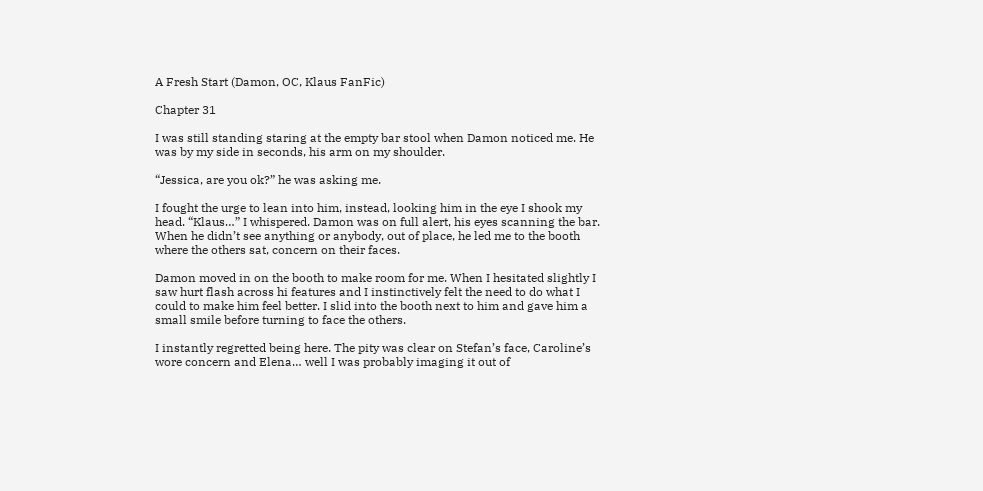A Fresh Start (Damon, OC, Klaus FanFic)

Chapter 31

I was still standing staring at the empty bar stool when Damon noticed me. He was by my side in seconds, his arm on my shoulder.

“Jessica, are you ok?” he was asking me.

I fought the urge to lean into him, instead, looking him in the eye I shook my head. “Klaus…” I whispered. Damon was on full alert, his eyes scanning the bar. When he didn’t see anything or anybody, out of place, he led me to the booth where the others sat, concern on their faces.

Damon moved in on the booth to make room for me. When I hesitated slightly I saw hurt flash across hi features and I instinctively felt the need to do what I could to make him feel better. I slid into the booth next to him and gave him a small smile before turning to face the others.

I instantly regretted being here. The pity was clear on Stefan’s face, Caroline’s wore concern and Elena… well I was probably imaging it out of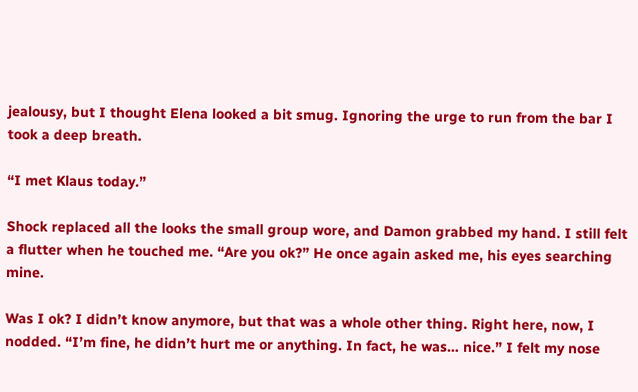jealousy, but I thought Elena looked a bit smug. Ignoring the urge to run from the bar I took a deep breath.

“I met Klaus today.”

Shock replaced all the looks the small group wore, and Damon grabbed my hand. I still felt a flutter when he touched me. “Are you ok?” He once again asked me, his eyes searching mine.

Was I ok? I didn’t know anymore, but that was a whole other thing. Right here, now, I nodded. “I’m fine, he didn’t hurt me or anything. In fact, he was… nice.” I felt my nose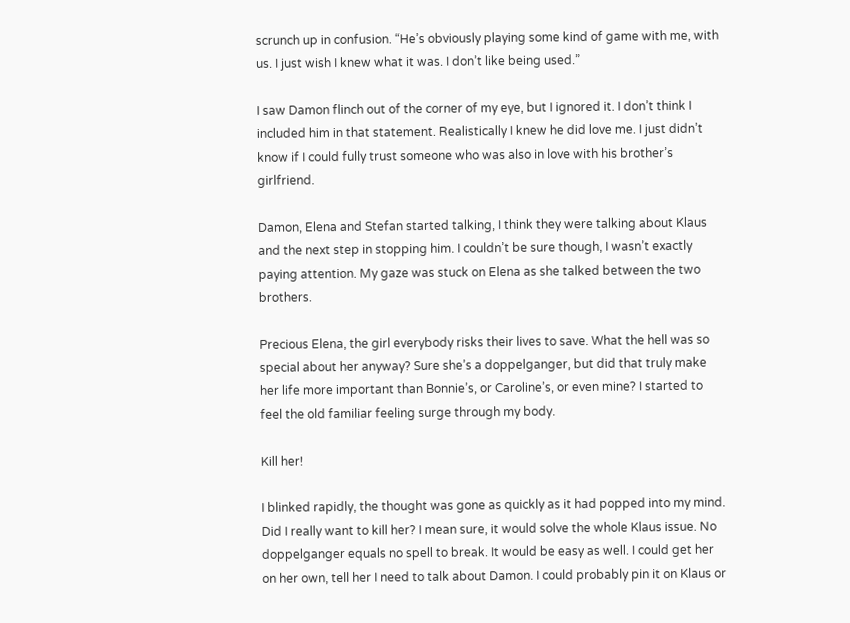scrunch up in confusion. “He’s obviously playing some kind of game with me, with us. I just wish I knew what it was. I don’t like being used.”

I saw Damon flinch out of the corner of my eye, but I ignored it. I don’t think I included him in that statement. Realistically I knew he did love me. I just didn’t know if I could fully trust someone who was also in love with his brother’s girlfriend.

Damon, Elena and Stefan started talking, I think they were talking about Klaus and the next step in stopping him. I couldn’t be sure though, I wasn’t exactly paying attention. My gaze was stuck on Elena as she talked between the two brothers.

Precious Elena, the girl everybody risks their lives to save. What the hell was so special about her anyway? Sure she’s a doppelganger, but did that truly make her life more important than Bonnie’s, or Caroline’s, or even mine? I started to feel the old familiar feeling surge through my body.

Kill her!

I blinked rapidly, the thought was gone as quickly as it had popped into my mind. Did I really want to kill her? I mean sure, it would solve the whole Klaus issue. No doppelganger equals no spell to break. It would be easy as well. I could get her on her own, tell her I need to talk about Damon. I could probably pin it on Klaus or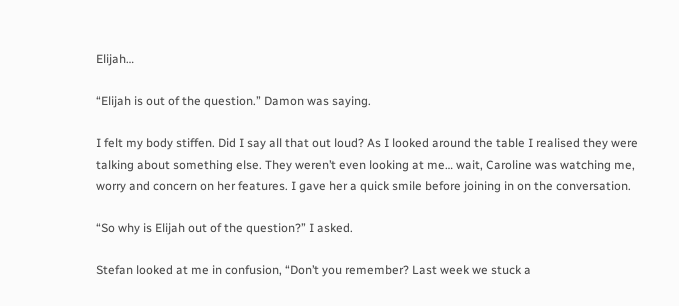Elijah…

“Elijah is out of the question.” Damon was saying.

I felt my body stiffen. Did I say all that out loud? As I looked around the table I realised they were talking about something else. They weren’t even looking at me… wait, Caroline was watching me, worry and concern on her features. I gave her a quick smile before joining in on the conversation.

“So why is Elijah out of the question?” I asked.

Stefan looked at me in confusion, “Don’t you remember? Last week we stuck a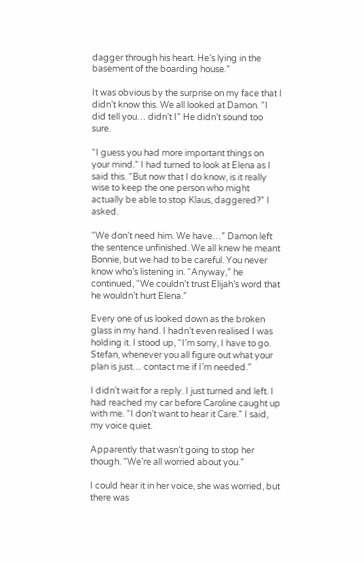dagger through his heart. He’s lying in the basement of the boarding house.”

It was obvious by the surprise on my face that I didn’t know this. We all looked at Damon. “I did tell you… didn’t I” He didn’t sound too sure.

“I guess you had more important things on your mind.” I had turned to look at Elena as I said this. “But now that I do know, is it really wise to keep the one person who might actually be able to stop Klaus, daggered?” I asked.

“We don’t need him. We have…” Damon left the sentence unfinished. We all knew he meant Bonnie, but we had to be careful. You never know who’s listening in. “Anyway,” he continued, “We couldn’t trust Elijah’s word that he wouldn’t hurt Elena.”

Every one of us looked down as the broken glass in my hand. I hadn’t even realised I was holding it. I stood up, “I’m sorry, I have to go. Stefan, whenever you all figure out what your plan is just… contact me if I’m needed.”

I didn’t wait for a reply. I just turned and left. I had reached my car before Caroline caught up with me. “I don’t want to hear it Care.” I said, my voice quiet.

Apparently that wasn’t going to stop her though. “We’re all worried about you.”

I could hear it in her voice, she was worried, but there was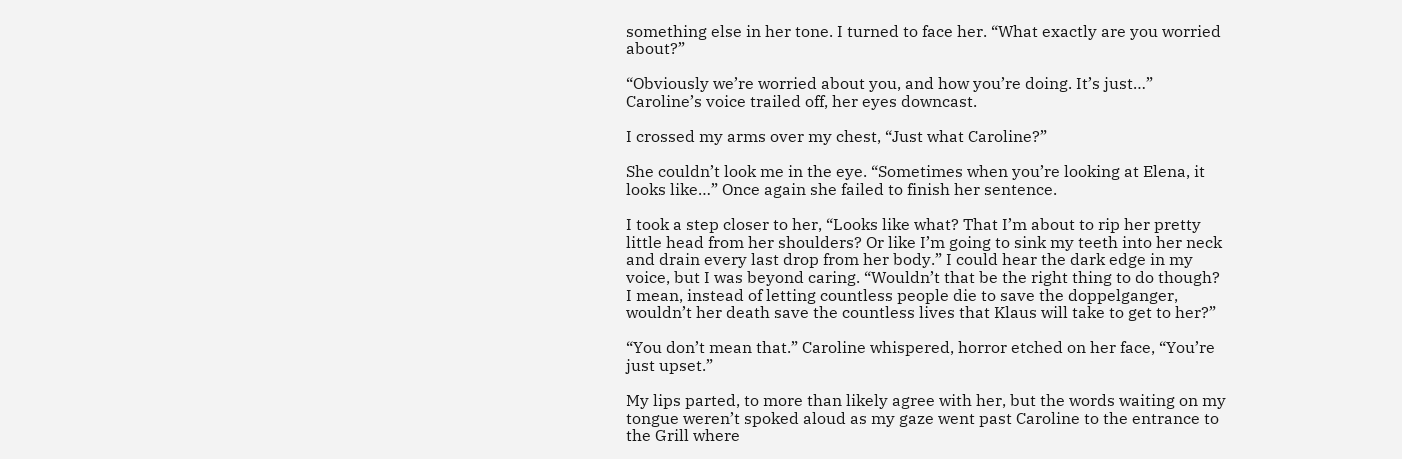something else in her tone. I turned to face her. “What exactly are you worried about?”

“Obviously we’re worried about you, and how you’re doing. It’s just…” Caroline’s voice trailed off, her eyes downcast.

I crossed my arms over my chest, “Just what Caroline?”

She couldn’t look me in the eye. “Sometimes when you’re looking at Elena, it looks like…” Once again she failed to finish her sentence.

I took a step closer to her, “Looks like what? That I’m about to rip her pretty little head from her shoulders? Or like I’m going to sink my teeth into her neck and drain every last drop from her body.” I could hear the dark edge in my voice, but I was beyond caring. “Wouldn’t that be the right thing to do though? I mean, instead of letting countless people die to save the doppelganger, wouldn’t her death save the countless lives that Klaus will take to get to her?”

“You don’t mean that.” Caroline whispered, horror etched on her face, “You’re just upset.”

My lips parted, to more than likely agree with her, but the words waiting on my tongue weren’t spoked aloud as my gaze went past Caroline to the entrance to the Grill where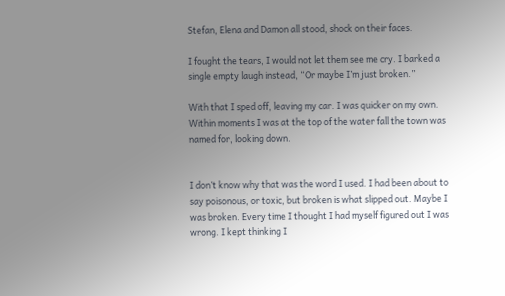Stefan, Elena and Damon all stood, shock on their faces.

I fought the tears, I would not let them see me cry. I barked a single empty laugh instead, “Or maybe I’m just broken.”

With that I sped off, leaving my car. I was quicker on my own. Within moments I was at the top of the water fall the town was named for, looking down.


I don’t know why that was the word I used. I had been about to say poisonous, or toxic, but broken is what slipped out. Maybe I was broken. Every time I thought I had myself figured out I was wrong. I kept thinking I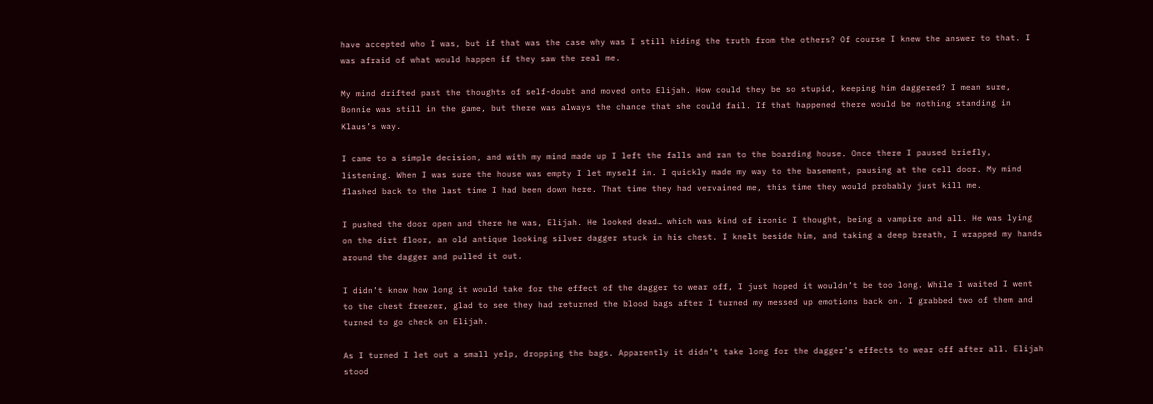have accepted who I was, but if that was the case why was I still hiding the truth from the others? Of course I knew the answer to that. I was afraid of what would happen if they saw the real me.

My mind drifted past the thoughts of self-doubt and moved onto Elijah. How could they be so stupid, keeping him daggered? I mean sure, Bonnie was still in the game, but there was always the chance that she could fail. If that happened there would be nothing standing in Klaus’s way.

I came to a simple decision, and with my mind made up I left the falls and ran to the boarding house. Once there I paused briefly, listening. When I was sure the house was empty I let myself in. I quickly made my way to the basement, pausing at the cell door. My mind flashed back to the last time I had been down here. That time they had vervained me, this time they would probably just kill me.

I pushed the door open and there he was, Elijah. He looked dead… which was kind of ironic I thought, being a vampire and all. He was lying on the dirt floor, an old antique looking silver dagger stuck in his chest. I knelt beside him, and taking a deep breath, I wrapped my hands around the dagger and pulled it out.

I didn’t know how long it would take for the effect of the dagger to wear off, I just hoped it wouldn’t be too long. While I waited I went to the chest freezer, glad to see they had returned the blood bags after I turned my messed up emotions back on. I grabbed two of them and turned to go check on Elijah.

As I turned I let out a small yelp, dropping the bags. Apparently it didn’t take long for the dagger’s effects to wear off after all. Elijah stood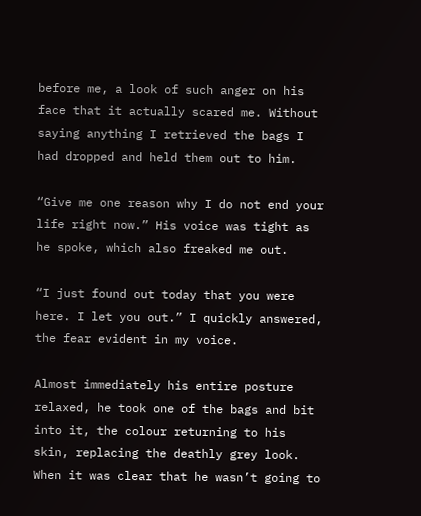before me, a look of such anger on his face that it actually scared me. Without saying anything I retrieved the bags I had dropped and held them out to him.

“Give me one reason why I do not end your life right now.” His voice was tight as he spoke, which also freaked me out.

“I just found out today that you were here. I let you out.” I quickly answered, the fear evident in my voice.

Almost immediately his entire posture relaxed, he took one of the bags and bit into it, the colour returning to his skin, replacing the deathly grey look. When it was clear that he wasn’t going to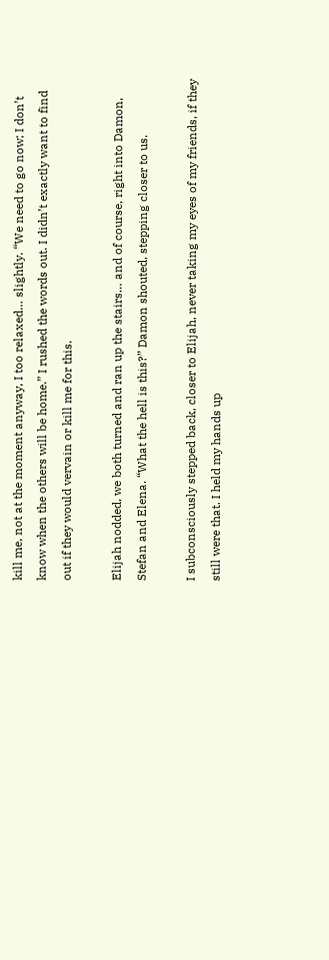kill me, not at the moment anyway, I too relaxed… slightly. “We need to go now; I don’t know when the others will be home.” I rushed the words out. I didn’t exactly want to find out if they would vervain or kill me for this.

Elijah nodded, we both turned and ran up the stairs… and of course, right into Damon, Stefan and Elena. “What the hell is this?” Damon shouted, stepping closer to us.

I subconsciously stepped back, closer to Elijah, never taking my eyes of my friends, if they still were that. I held my hands up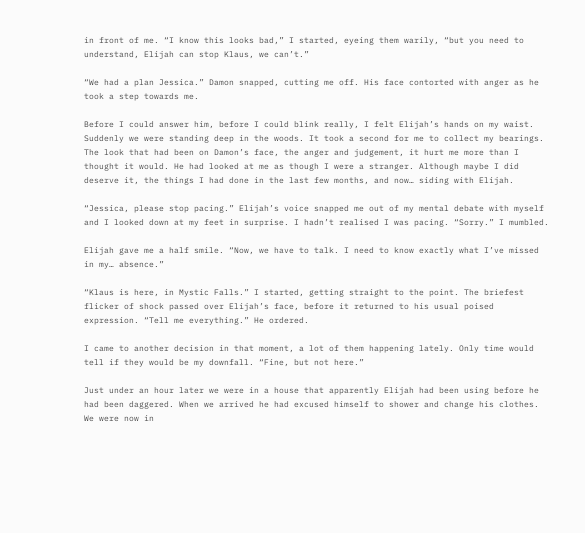in front of me. “I know this looks bad,” I started, eyeing them warily, “but you need to understand, Elijah can stop Klaus, we can’t.”

“We had a plan Jessica.” Damon snapped, cutting me off. His face contorted with anger as he took a step towards me.

Before I could answer him, before I could blink really, I felt Elijah’s hands on my waist. Suddenly we were standing deep in the woods. It took a second for me to collect my bearings. The look that had been on Damon’s face, the anger and judgement, it hurt me more than I thought it would. He had looked at me as though I were a stranger. Although maybe I did deserve it, the things I had done in the last few months, and now… siding with Elijah.

“Jessica, please stop pacing.” Elijah’s voice snapped me out of my mental debate with myself and I looked down at my feet in surprise. I hadn’t realised I was pacing. “Sorry.” I mumbled.

Elijah gave me a half smile. “Now, we have to talk. I need to know exactly what I’ve missed in my… absence.”

“Klaus is here, in Mystic Falls.” I started, getting straight to the point. The briefest flicker of shock passed over Elijah’s face, before it returned to his usual poised expression. “Tell me everything.” He ordered.

I came to another decision in that moment, a lot of them happening lately. Only time would tell if they would be my downfall. “Fine, but not here.”

Just under an hour later we were in a house that apparently Elijah had been using before he had been daggered. When we arrived he had excused himself to shower and change his clothes. We were now in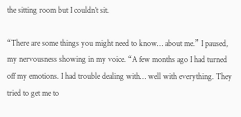the sitting room but I couldn’t sit.

“There are some things you might need to know… about me.” I paused, my nervousness showing in my voice. “A few months ago I had turned off my emotions. I had trouble dealing with… well with everything. They tried to get me to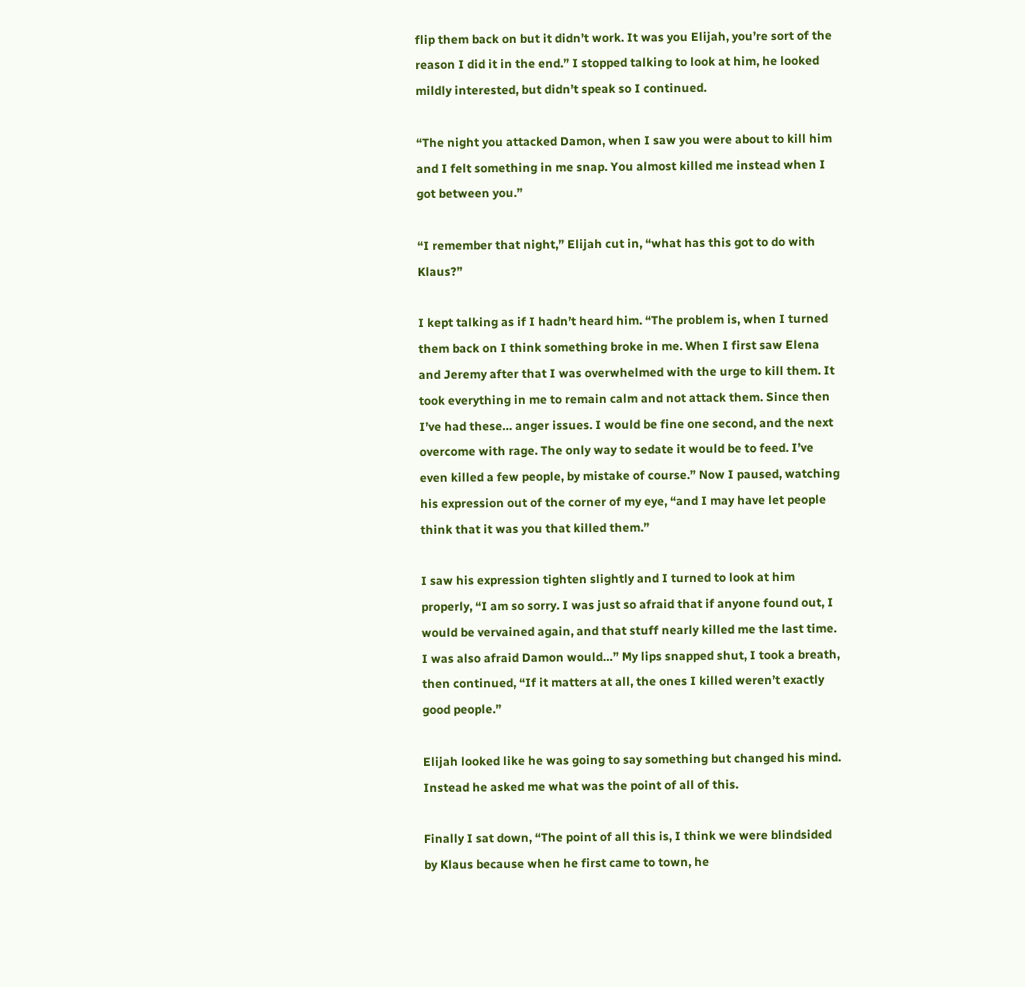flip them back on but it didn’t work. It was you Elijah, you’re sort of the reason I did it in the end.” I stopped talking to look at him, he looked mildly interested, but didn’t speak so I continued.

“The night you attacked Damon, when I saw you were about to kill him and I felt something in me snap. You almost killed me instead when I got between you.”

“I remember that night,” Elijah cut in, “what has this got to do with Klaus?”

I kept talking as if I hadn’t heard him. “The problem is, when I turned them back on I think something broke in me. When I first saw Elena and Jeremy after that I was overwhelmed with the urge to kill them. It took everything in me to remain calm and not attack them. Since then I’ve had these… anger issues. I would be fine one second, and the next overcome with rage. The only way to sedate it would be to feed. I’ve even killed a few people, by mistake of course.” Now I paused, watching his expression out of the corner of my eye, “and I may have let people think that it was you that killed them.”

I saw his expression tighten slightly and I turned to look at him properly, “I am so sorry. I was just so afraid that if anyone found out, I would be vervained again, and that stuff nearly killed me the last time. I was also afraid Damon would…” My lips snapped shut, I took a breath, then continued, “If it matters at all, the ones I killed weren’t exactly good people.”

Elijah looked like he was going to say something but changed his mind. Instead he asked me what was the point of all of this.

Finally I sat down, “The point of all this is, I think we were blindsided by Klaus because when he first came to town, he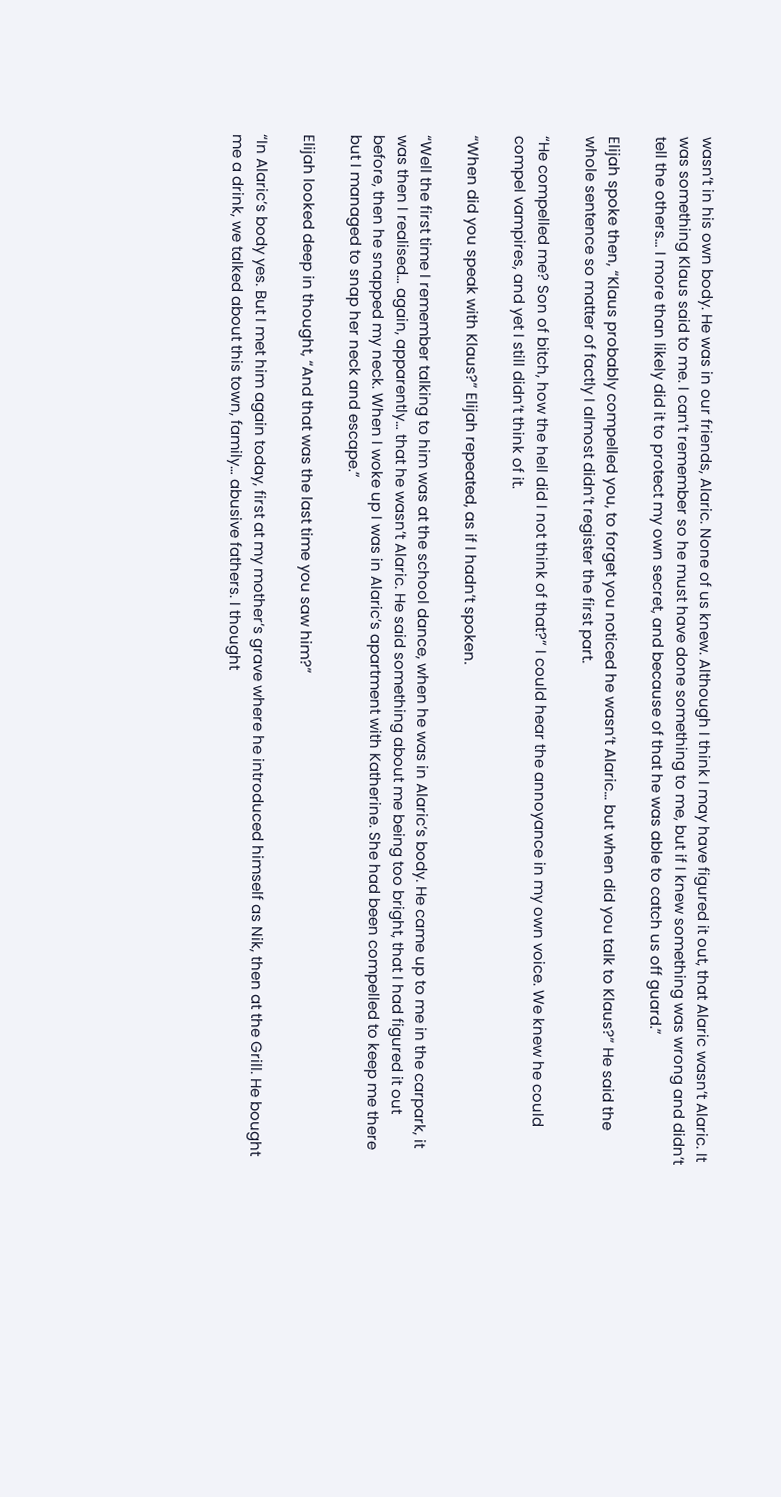wasn’t in his own body. He was in our friends, Alaric. None of us knew. Although I think I may have figured it out, that Alaric wasn’t Alaric. It was something Klaus said to me. I can’t remember so he must have done something to me, but if I knew something was wrong and didn’t tell the others… I more than likely did it to protect my own secret, and because of that he was able to catch us off guard.”

Elijah spoke then, “Klaus probably compelled you, to forget you noticed he wasn’t Alaric… but when did you talk to Klaus?” He said the whole sentence so matter of factly I almost didn’t register the first part.

“He compelled me? Son of bitch, how the hell did I not think of that?” I could hear the annoyance in my own voice. We knew he could compel vampires, and yet I still didn’t think of it.

“When did you speak with Klaus?” Elijah repeated, as if I hadn’t spoken.

“Well the first time I remember talking to him was at the school dance, when he was in Alaric’s body. He came up to me in the carpark, it was then I realised… again, apparently… that he wasn’t Alaric. He said something about me being too bright, that I had figured it out before, then he snapped my neck. When I woke up I was in Alaric’s apartment with Katherine. She had been compelled to keep me there but I managed to snap her neck and escape.”

Elijah looked deep in thought, “And that was the last time you saw him?”

“In Alaric’s body yes. But I met him again today, first at my mother’s grave where he introduced himself as Nik, then at the Grill. He bought me a drink, we talked about this town, family… abusive fathers. I thought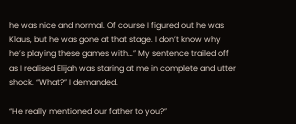he was nice and normal. Of course I figured out he was Klaus, but he was gone at that stage. I don’t know why he’s playing these games with…” My sentence trailed off as I realised Elijah was staring at me in complete and utter shock. “What?” I demanded.

“He really mentioned our father to you?”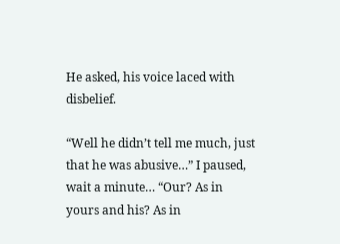He asked, his voice laced with disbelief.

“Well he didn’t tell me much, just that he was abusive…” I paused, wait a minute… “Our? As in yours and his? As in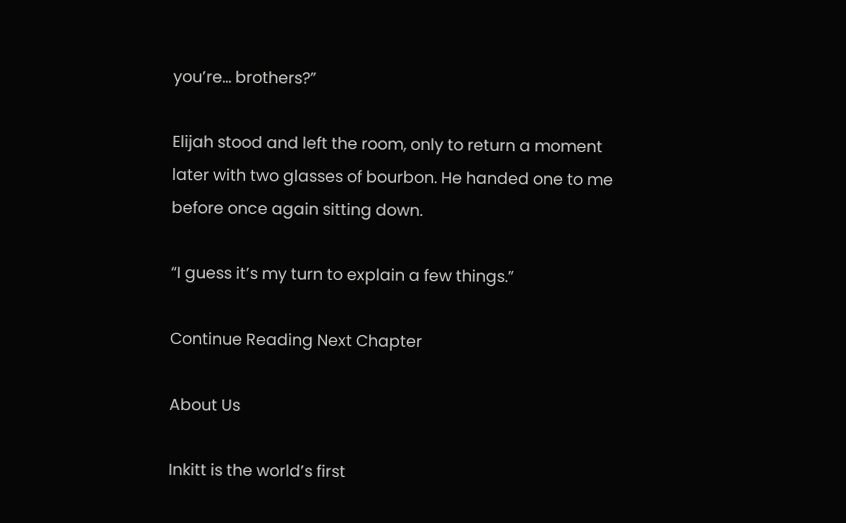you’re… brothers?”

Elijah stood and left the room, only to return a moment later with two glasses of bourbon. He handed one to me before once again sitting down.

“I guess it’s my turn to explain a few things.”

Continue Reading Next Chapter

About Us

Inkitt is the world’s first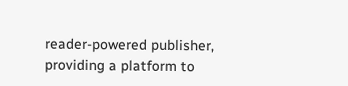reader-powered publisher, providing a platform to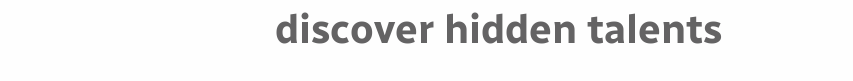discover hidden talents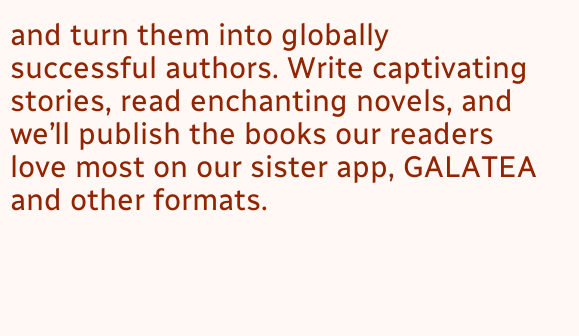and turn them into globally successful authors. Write captivating stories, read enchanting novels, and we’ll publish the books our readers love most on our sister app, GALATEA and other formats.